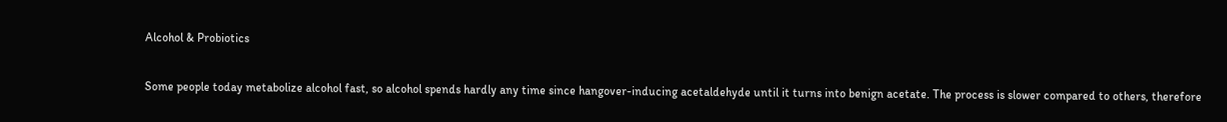Alcohol & Probiotics

Some people today metabolize alcohol fast, so alcohol spends hardly any time since hangover-inducing acetaldehyde until it turns into benign acetate. The process is slower compared to others, therefore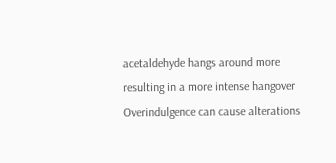acetaldehyde hangs around more resulting in a more intense hangover Overindulgence can cause alterations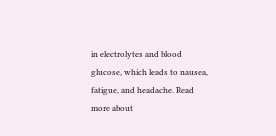in electrolytes and blood glucose, which leads to nausea, fatigue, and headache. Read more about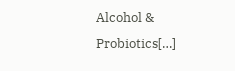Alcohol & Probiotics[…]